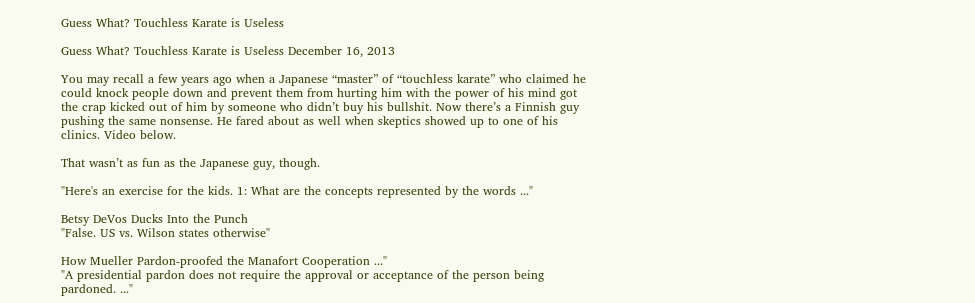Guess What? Touchless Karate is Useless

Guess What? Touchless Karate is Useless December 16, 2013

You may recall a few years ago when a Japanese “master” of “touchless karate” who claimed he could knock people down and prevent them from hurting him with the power of his mind got the crap kicked out of him by someone who didn’t buy his bullshit. Now there’s a Finnish guy pushing the same nonsense. He fared about as well when skeptics showed up to one of his clinics. Video below.

That wasn’t as fun as the Japanese guy, though.

"Here's an exercise for the kids. 1: What are the concepts represented by the words ..."

Betsy DeVos Ducks Into the Punch
"False. US vs. Wilson states otherwise"

How Mueller Pardon-proofed the Manafort Cooperation ..."
"A presidential pardon does not require the approval or acceptance of the person being pardoned. ..."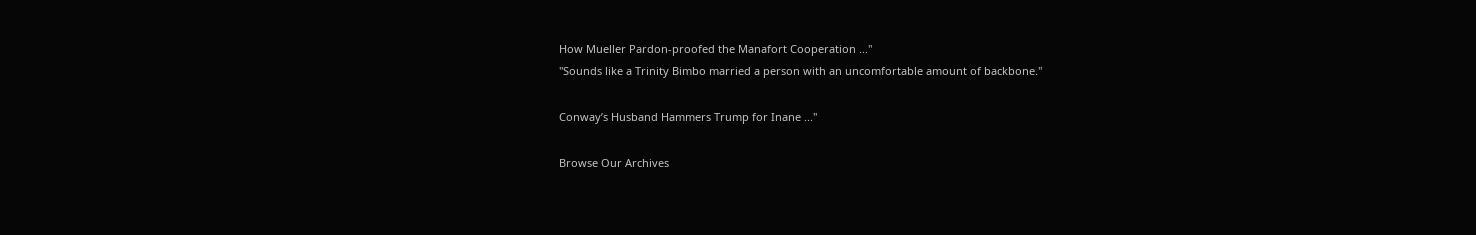How Mueller Pardon-proofed the Manafort Cooperation ..."
"Sounds like a Trinity Bimbo married a person with an uncomfortable amount of backbone."

Conway’s Husband Hammers Trump for Inane ..."

Browse Our Archives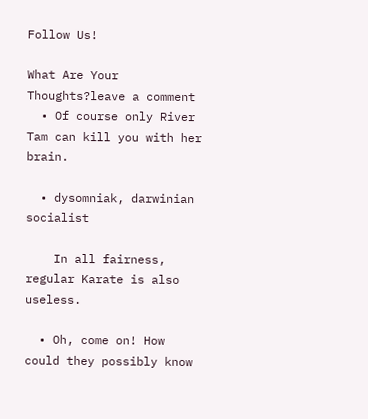Follow Us!

What Are Your Thoughts?leave a comment
  • Of course only River Tam can kill you with her brain.

  • dysomniak, darwinian socialist

    In all fairness, regular Karate is also useless.

  • Oh, come on! How could they possibly know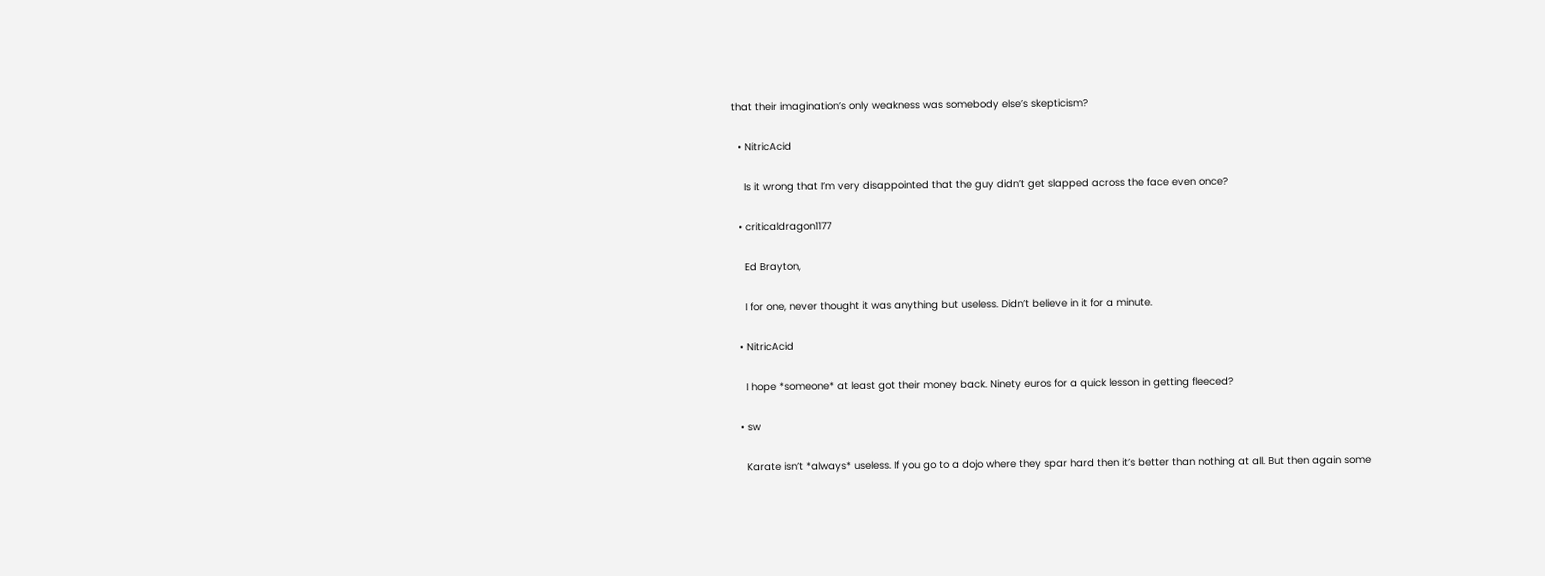that their imagination’s only weakness was somebody else’s skepticism?

  • NitricAcid

    Is it wrong that I’m very disappointed that the guy didn’t get slapped across the face even once?

  • criticaldragon1177

    Ed Brayton,

    I for one, never thought it was anything but useless. Didn’t believe in it for a minute.

  • NitricAcid

    I hope *someone* at least got their money back. Ninety euros for a quick lesson in getting fleeced?

  • sw

    Karate isn’t *always* useless. If you go to a dojo where they spar hard then it’s better than nothing at all. But then again some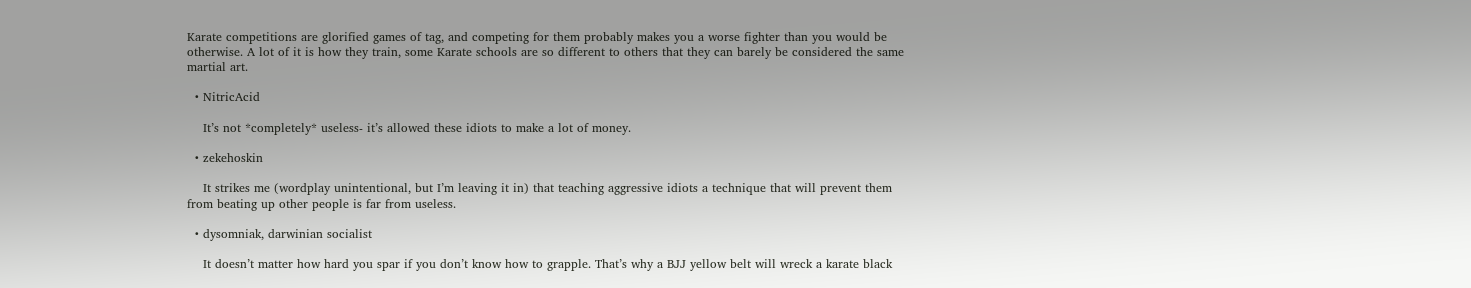Karate competitions are glorified games of tag, and competing for them probably makes you a worse fighter than you would be otherwise. A lot of it is how they train, some Karate schools are so different to others that they can barely be considered the same martial art.

  • NitricAcid

    It’s not *completely* useless- it’s allowed these idiots to make a lot of money.

  • zekehoskin

    It strikes me (wordplay unintentional, but I’m leaving it in) that teaching aggressive idiots a technique that will prevent them from beating up other people is far from useless.

  • dysomniak, darwinian socialist

    It doesn’t matter how hard you spar if you don’t know how to grapple. That’s why a BJJ yellow belt will wreck a karate black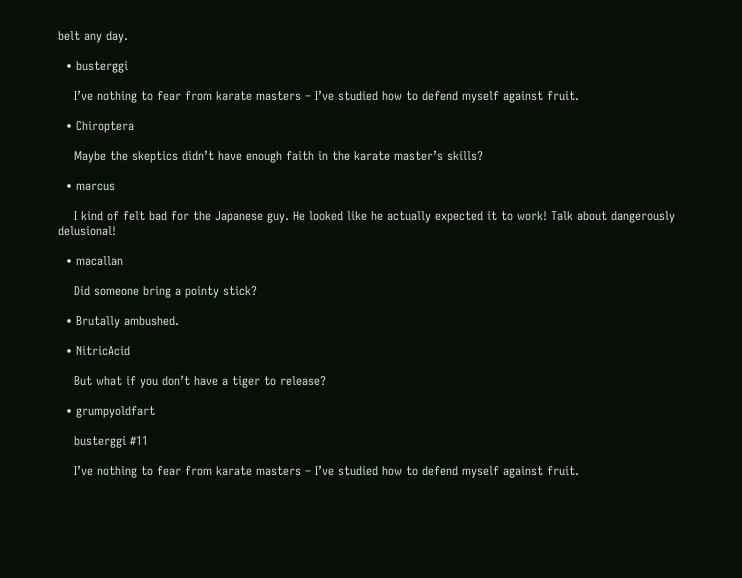belt any day.

  • busterggi

    I’ve nothing to fear from karate masters – I’ve studied how to defend myself against fruit.

  • Chiroptera

    Maybe the skeptics didn’t have enough faith in the karate master’s skills?

  • marcus

    I kind of felt bad for the Japanese guy. He looked like he actually expected it to work! Talk about dangerously delusional!

  • macallan

    Did someone bring a pointy stick?

  • Brutally ambushed.

  • NitricAcid

    But what if you don’t have a tiger to release?

  • grumpyoldfart

    busterggi #11

    I’ve nothing to fear from karate masters – I’ve studied how to defend myself against fruit.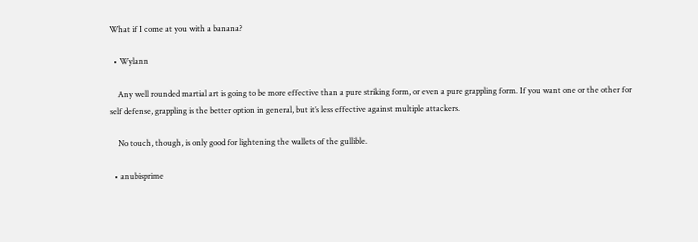What if I come at you with a banana?

  • Wylann

    Any well rounded martial art is going to be more effective than a pure striking form, or even a pure grappling form. If you want one or the other for self defense, grappling is the better option in general, but it’s less effective against multiple attackers.

    No touch, though, is only good for lightening the wallets of the gullible.

  • anubisprime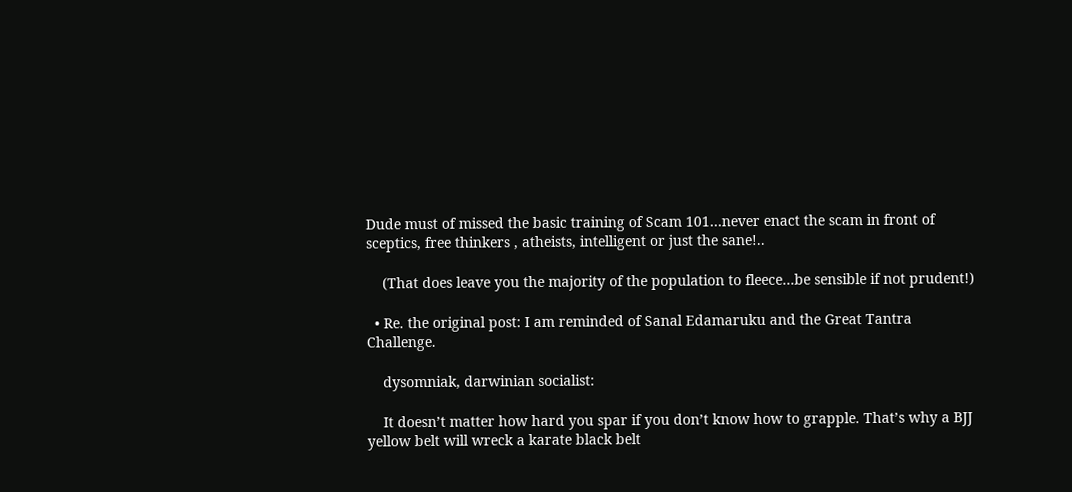Dude must of missed the basic training of Scam 101…never enact the scam in front of sceptics, free thinkers , atheists, intelligent or just the sane!..

    (That does leave you the majority of the population to fleece…be sensible if not prudent!)

  • Re. the original post: I am reminded of Sanal Edamaruku and the Great Tantra Challenge.

    dysomniak, darwinian socialist:

    It doesn’t matter how hard you spar if you don’t know how to grapple. That’s why a BJJ yellow belt will wreck a karate black belt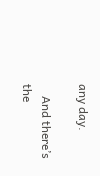any day.

    And there’s the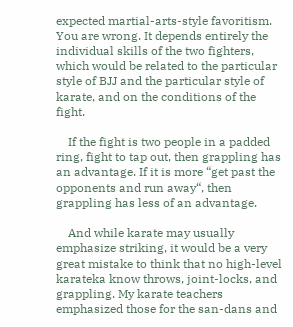expected martial-arts-style favoritism. You are wrong. It depends entirely the individual skills of the two fighters, which would be related to the particular style of BJJ and the particular style of karate, and on the conditions of the fight.

    If the fight is two people in a padded ring, fight to tap out, then grappling has an advantage. If it is more “get past the opponents and run away“, then grappling has less of an advantage.

    And while karate may usually emphasize striking, it would be a very great mistake to think that no high-level karateka know throws, joint-locks, and grappling. My karate teachers emphasized those for the san-dans and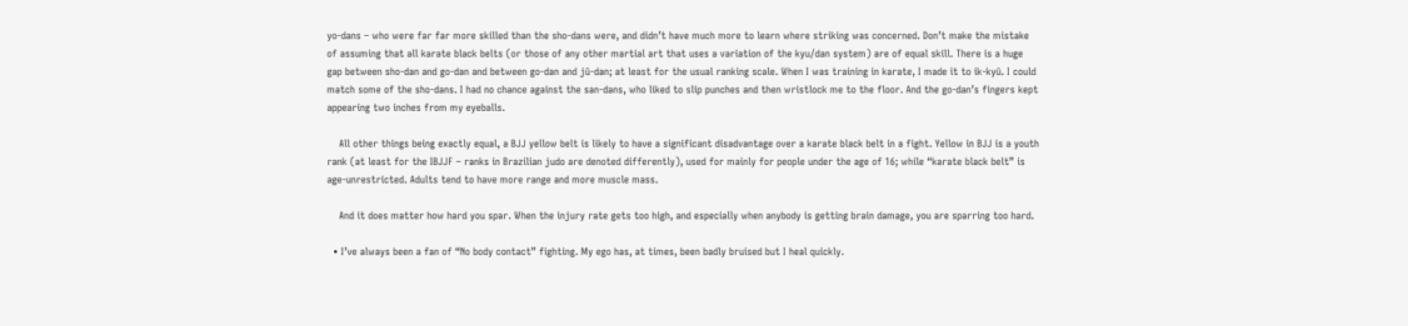yo-dans – who were far far more skilled than the sho-dans were, and didn’t have much more to learn where striking was concerned. Don’t make the mistake of assuming that all karate black belts (or those of any other martial art that uses a variation of the kyu/dan system) are of equal skill. There is a huge gap between sho-dan and go-dan and between go-dan and jū-dan; at least for the usual ranking scale. When I was training in karate, I made it to ik-kyū. I could match some of the sho-dans. I had no chance against the san-dans, who liked to slip punches and then wristlock me to the floor. And the go-dan’s fingers kept appearing two inches from my eyeballs.

    All other things being exactly equal, a BJJ yellow belt is likely to have a significant disadvantage over a karate black belt in a fight. Yellow in BJJ is a youth rank (at least for the IBJJF – ranks in Brazilian judo are denoted differently), used for mainly for people under the age of 16; while “karate black belt” is age-unrestricted. Adults tend to have more range and more muscle mass.

    And it does matter how hard you spar. When the injury rate gets too high, and especially when anybody is getting brain damage, you are sparring too hard.

  • I’ve always been a fan of “No body contact” fighting. My ego has, at times, been badly bruised but I heal quickly.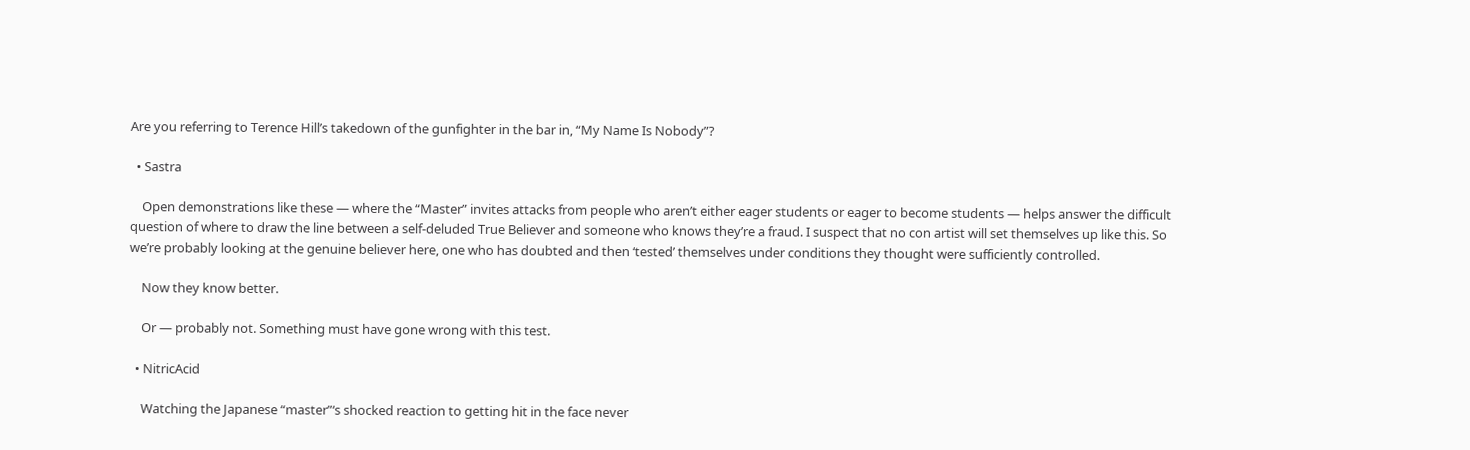Are you referring to Terence Hill’s takedown of the gunfighter in the bar in, “My Name Is Nobody”?

  • Sastra

    Open demonstrations like these — where the “Master” invites attacks from people who aren’t either eager students or eager to become students — helps answer the difficult question of where to draw the line between a self-deluded True Believer and someone who knows they’re a fraud. I suspect that no con artist will set themselves up like this. So we’re probably looking at the genuine believer here, one who has doubted and then ‘tested’ themselves under conditions they thought were sufficiently controlled.

    Now they know better.

    Or — probably not. Something must have gone wrong with this test.

  • NitricAcid

    Watching the Japanese “master”‘s shocked reaction to getting hit in the face never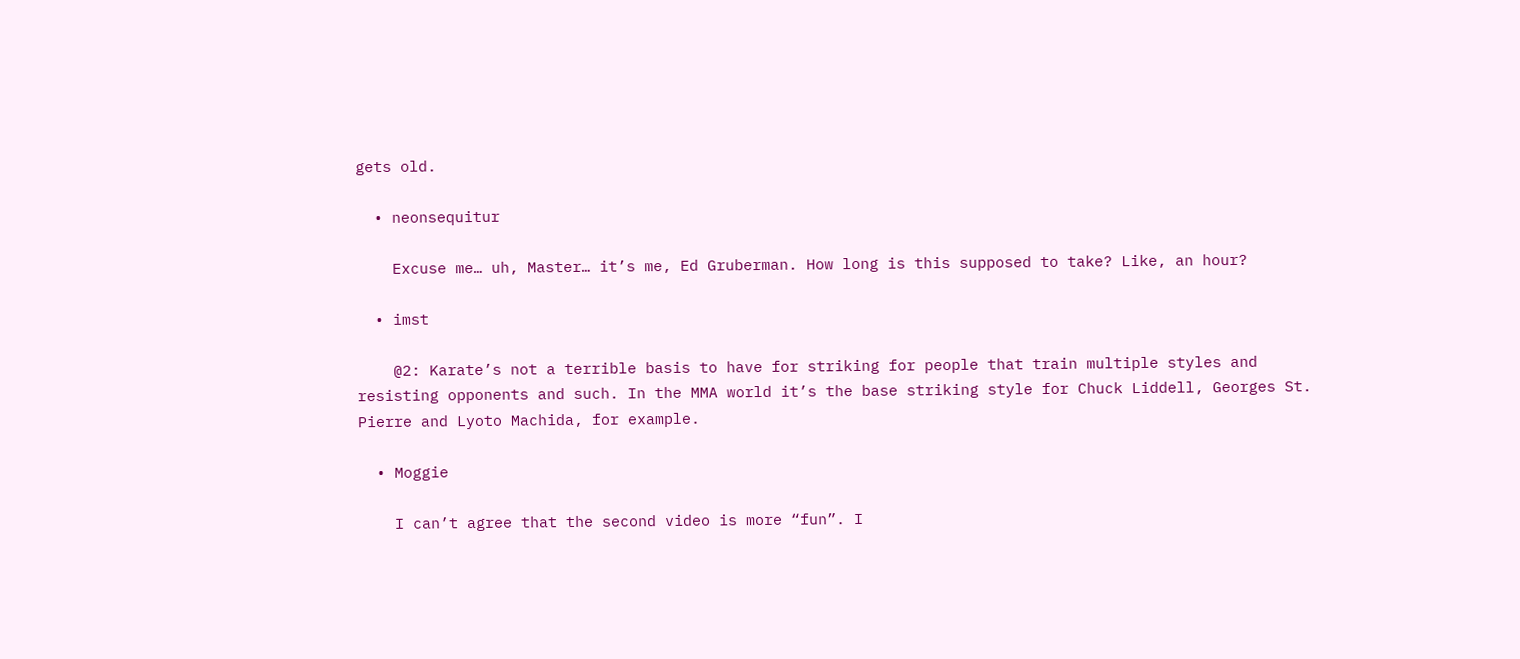gets old.

  • neonsequitur

    Excuse me… uh, Master… it’s me, Ed Gruberman. How long is this supposed to take? Like, an hour?

  • imst

    @2: Karate’s not a terrible basis to have for striking for people that train multiple styles and resisting opponents and such. In the MMA world it’s the base striking style for Chuck Liddell, Georges St. Pierre and Lyoto Machida, for example.

  • Moggie

    I can’t agree that the second video is more “fun”. I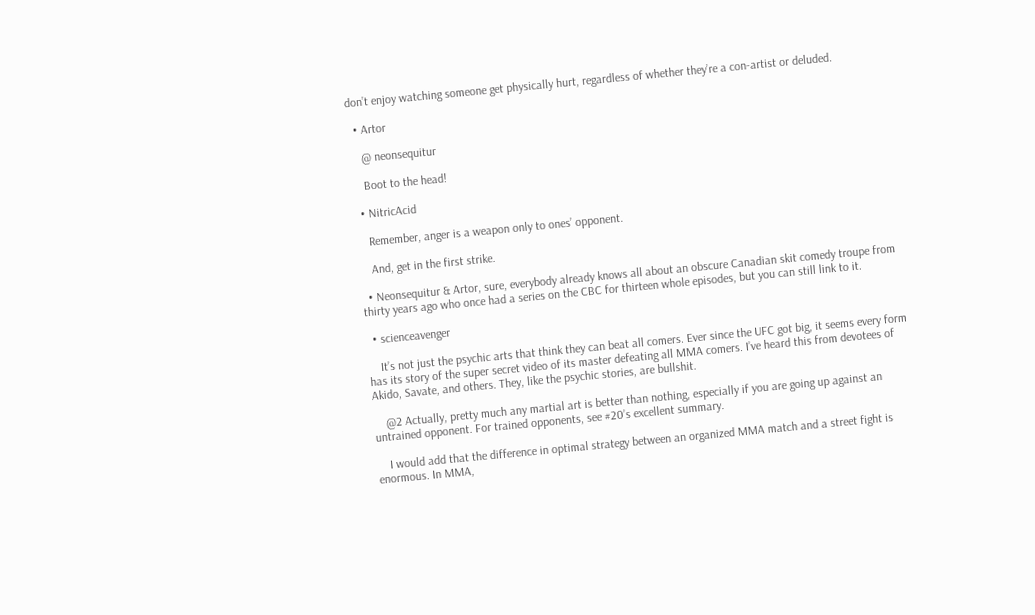don’t enjoy watching someone get physically hurt, regardless of whether they’re a con-artist or deluded.

  • Artor

    @ neonsequitur

    Boot to the head!

  • NitricAcid

    Remember, anger is a weapon only to ones’ opponent.

    And, get in the first strike.

  • Neonsequitur & Artor, sure, everybody already knows all about an obscure Canadian skit comedy troupe from thirty years ago who once had a series on the CBC for thirteen whole episodes, but you can still link to it.

  • scienceavenger

    It’s not just the psychic arts that think they can beat all comers. Ever since the UFC got big, it seems every form has its story of the super secret video of its master defeating all MMA comers. I’ve heard this from devotees of Akido, Savate, and others. They, like the psychic stories, are bullshit.

    @2 Actually, pretty much any martial art is better than nothing, especially if you are going up against an untrained opponent. For trained opponents, see #20’s excellent summary.

    I would add that the difference in optimal strategy between an organized MMA match and a street fight is enormous. In MMA,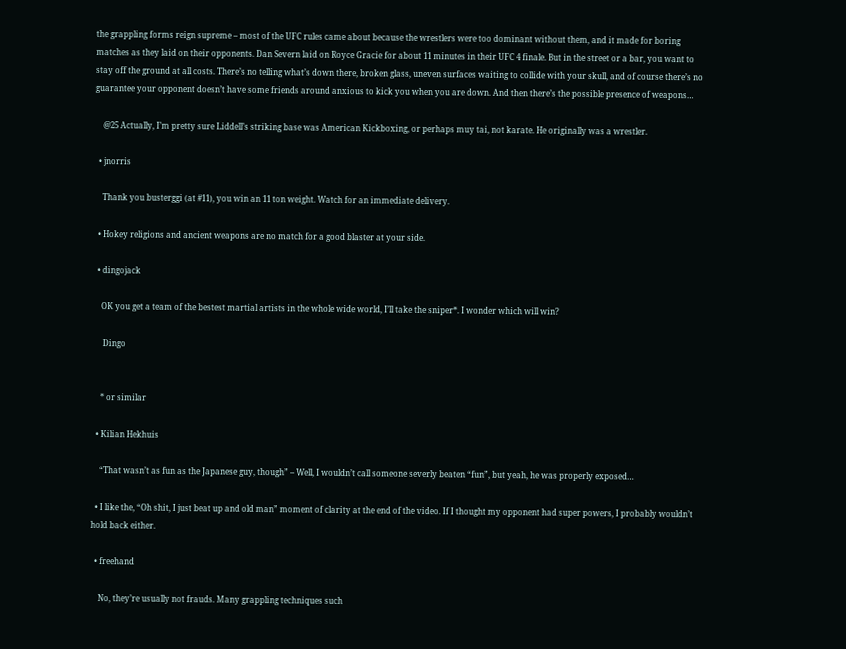the grappling forms reign supreme – most of the UFC rules came about because the wrestlers were too dominant without them, and it made for boring matches as they laid on their opponents. Dan Severn laid on Royce Gracie for about 11 minutes in their UFC 4 finale. But in the street or a bar, you want to stay off the ground at all costs. There’s no telling what’s down there, broken glass, uneven surfaces waiting to collide with your skull, and of course there’s no guarantee your opponent doesn’t have some friends around anxious to kick you when you are down. And then there’s the possible presence of weapons…

    @25 Actually, I’m pretty sure Liddell’s striking base was American Kickboxing, or perhaps muy tai, not karate. He originally was a wrestler.

  • jnorris

    Thank you busterggi (at #11), you win an 11 ton weight. Watch for an immediate delivery.

  • Hokey religions and ancient weapons are no match for a good blaster at your side.

  • dingojack

    OK you get a team of the bestest martial artists in the whole wide world, I’ll take the sniper*. I wonder which will win?

     Dingo


    * or similar

  • Kilian Hekhuis

    “That wasn’t as fun as the Japanese guy, though” – Well, I wouldn’t call someone severly beaten “fun”, but yeah, he was properly exposed…

  • I like the, “Oh shit, I just beat up and old man” moment of clarity at the end of the video. If I thought my opponent had super powers, I probably wouldn’t hold back either.

  • freehand

    No, they’re usually not frauds. Many grappling techniques such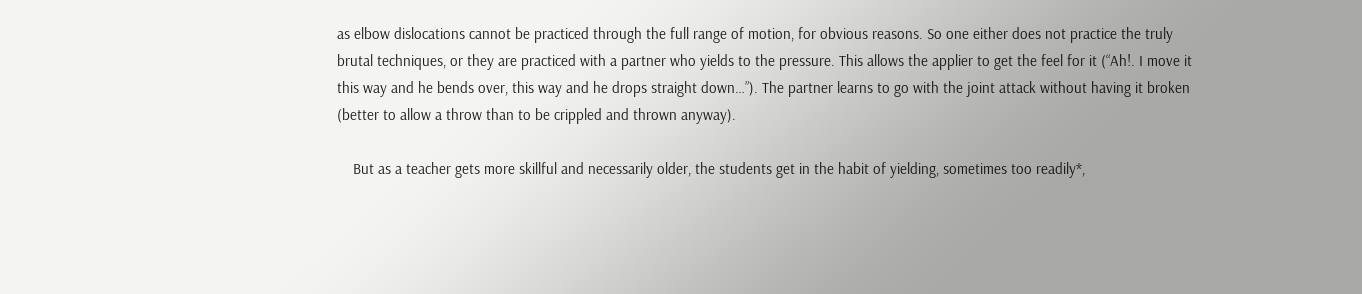as elbow dislocations cannot be practiced through the full range of motion, for obvious reasons. So one either does not practice the truly brutal techniques, or they are practiced with a partner who yields to the pressure. This allows the applier to get the feel for it (“Ah!. I move it this way and he bends over, this way and he drops straight down…”). The partner learns to go with the joint attack without having it broken (better to allow a throw than to be crippled and thrown anyway).

    But as a teacher gets more skillful and necessarily older, the students get in the habit of yielding, sometimes too readily*,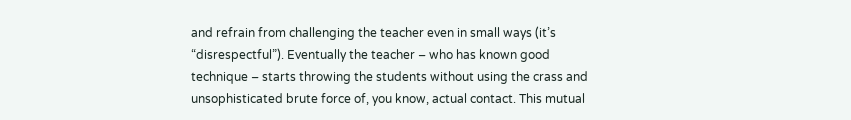and refrain from challenging the teacher even in small ways (it’s “disrespectful”). Eventually the teacher – who has known good technique – starts throwing the students without using the crass and unsophisticated brute force of, you know, actual contact. This mutual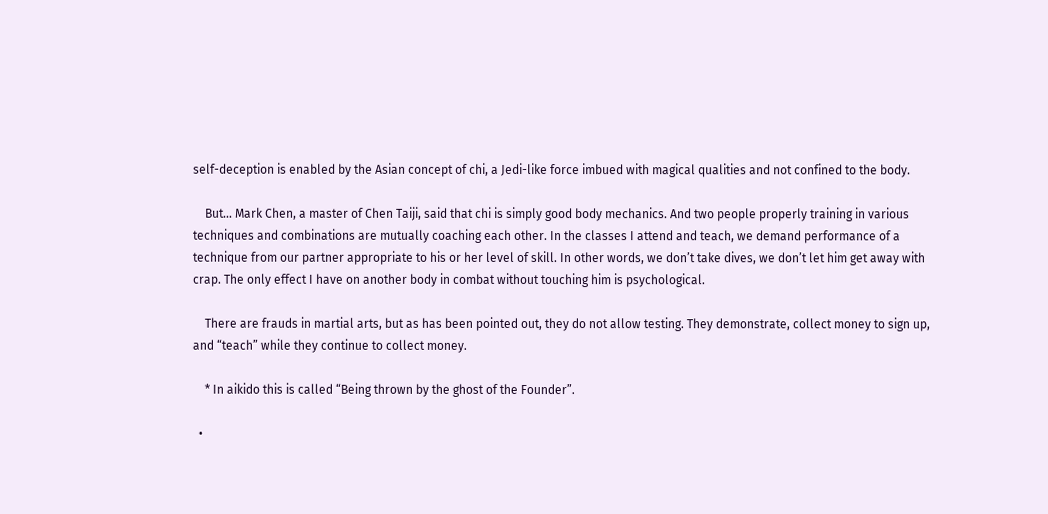self-deception is enabled by the Asian concept of chi, a Jedi-like force imbued with magical qualities and not confined to the body.

    But… Mark Chen, a master of Chen Taiji, said that chi is simply good body mechanics. And two people properly training in various techniques and combinations are mutually coaching each other. In the classes I attend and teach, we demand performance of a technique from our partner appropriate to his or her level of skill. In other words, we don’t take dives, we don’t let him get away with crap. The only effect I have on another body in combat without touching him is psychological.

    There are frauds in martial arts, but as has been pointed out, they do not allow testing. They demonstrate, collect money to sign up, and “teach” while they continue to collect money.

    * In aikido this is called “Being thrown by the ghost of the Founder”.

  •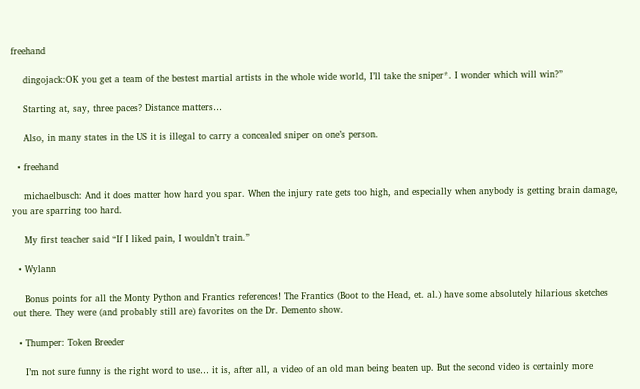freehand

    dingojack:OK you get a team of the bestest martial artists in the whole wide world, I’ll take the sniper*. I wonder which will win?”

    Starting at, say, three paces? Distance matters…

    Also, in many states in the US it is illegal to carry a concealed sniper on one’s person.

  • freehand

    michaelbusch: And it does matter how hard you spar. When the injury rate gets too high, and especially when anybody is getting brain damage, you are sparring too hard.

    My first teacher said “If I liked pain, I wouldn’t train.”

  • Wylann

    Bonus points for all the Monty Python and Frantics references! The Frantics (Boot to the Head, et. al.) have some absolutely hilarious sketches out there. They were (and probably still are) favorites on the Dr. Demento show.

  • Thumper: Token Breeder

    I’m not sure funny is the right word to use… it is, after all, a video of an old man being beaten up. But the second video is certainly more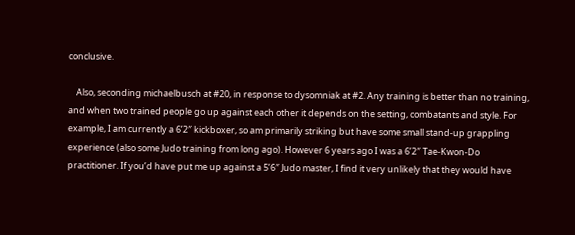conclusive.

    Also, seconding michaelbusch at #20, in response to dysomniak at #2. Any training is better than no training, and when two trained people go up against each other it depends on the setting, combatants and style. For example, I am currently a 6’2″ kickboxer, so am primarily striking but have some small stand-up grappling experience (also some Judo training from long ago). However 6 years ago I was a 6’2″ Tae-Kwon-Do practitioner. If you’d have put me up against a 5’6″ Judo master, I find it very unlikely that they would have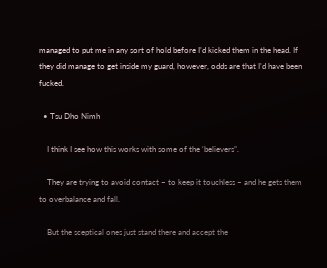managed to put me in any sort of hold before I’d kicked them in the head. If they did manage to get inside my guard, however, odds are that I’d have been fucked.

  • Tsu Dho Nimh

    I think I see how this works with some of the ‘believers”.

    They are trying to avoid contact – to keep it touchless – and he gets them to overbalance and fall.

    But the sceptical ones just stand there and accept the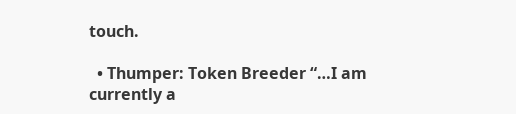touch.

  • Thumper: Token Breeder “…I am currently a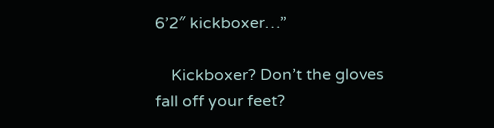6’2″ kickboxer…”

    Kickboxer? Don’t the gloves fall off your feet?